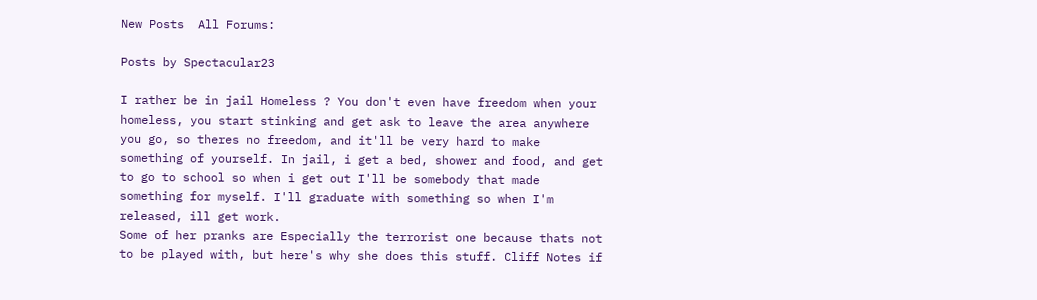New Posts  All Forums:

Posts by Spectacular23

I rather be in jail Homeless ? You don't even have freedom when your homeless, you start stinking and get ask to leave the area anywhere you go, so theres no freedom, and it'll be very hard to make something of yourself. In jail, i get a bed, shower and food, and get to go to school so when i get out I'll be somebody that made something for myself. I'll graduate with something so when I'm released, ill get work.
Some of her pranks are Especially the terrorist one because thats not to be played with, but here's why she does this stuff. Cliff Notes if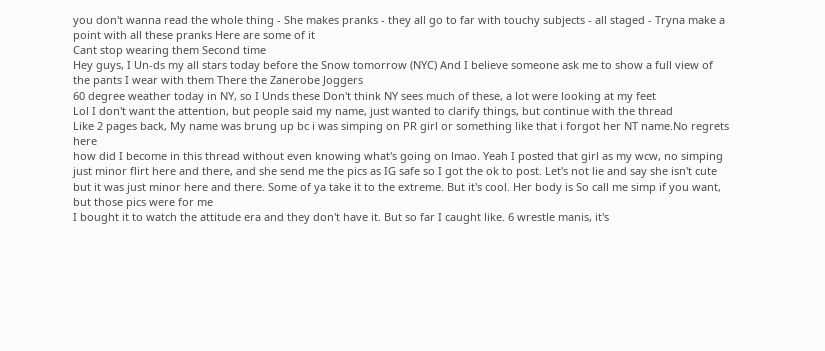you don't wanna read the whole thing - She makes pranks - they all go to far with touchy subjects - all staged - Tryna make a point with all these pranks Here are some of it
Cant stop wearing them Second time
Hey guys, I Un-ds my all stars today before the Snow tomorrow (NYC) And I believe someone ask me to show a full view of the pants I wear with them There the Zanerobe Joggers
60 degree weather today in NY, so I Unds these Don't think NY sees much of these, a lot were looking at my feet
Lol I don't want the attention, but people said my name, just wanted to clarify things, but continue with the thread
Like 2 pages back, My name was brung up bc i was simping on PR girl or something like that i forgot her NT name.No regrets here
how did I become in this thread without even knowing what's going on lmao. Yeah I posted that girl as my wcw, no simping just minor flirt here and there, and she send me the pics as IG safe so I got the ok to post. Let's not lie and say she isn't cute but it was just minor here and there. Some of ya take it to the extreme. But it's cool. Her body is So call me simp if you want, but those pics were for me
I bought it to watch the attitude era and they don't have it. But so far I caught like. 6 wrestle manis, it's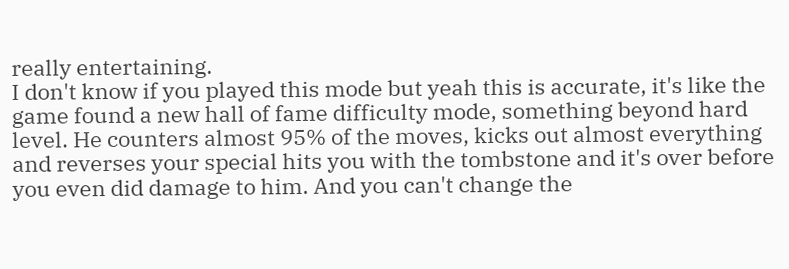really entertaining.
I don't know if you played this mode but yeah this is accurate, it's like the game found a new hall of fame difficulty mode, something beyond hard level. He counters almost 95% of the moves, kicks out almost everything and reverses your special hits you with the tombstone and it's over before you even did damage to him. And you can't change the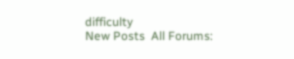difficulty
New Posts  All Forums: